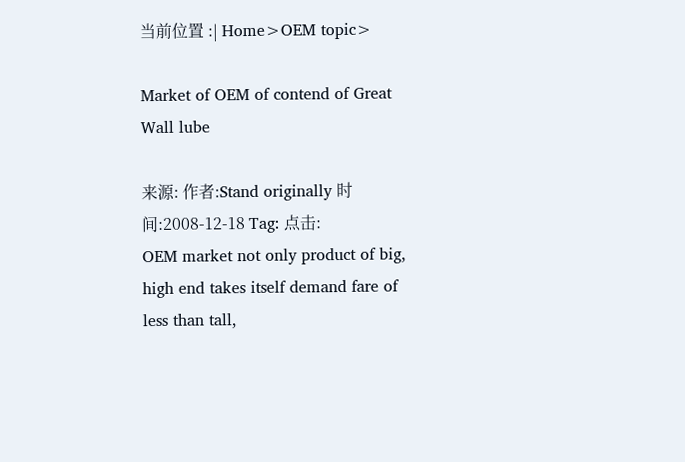当前位置 :| Home>OEM topic>

Market of OEM of contend of Great Wall lube

来源: 作者:Stand originally 时间:2008-12-18 Tag: 点击:
OEM market not only product of big, high end takes itself demand fare of less than tall,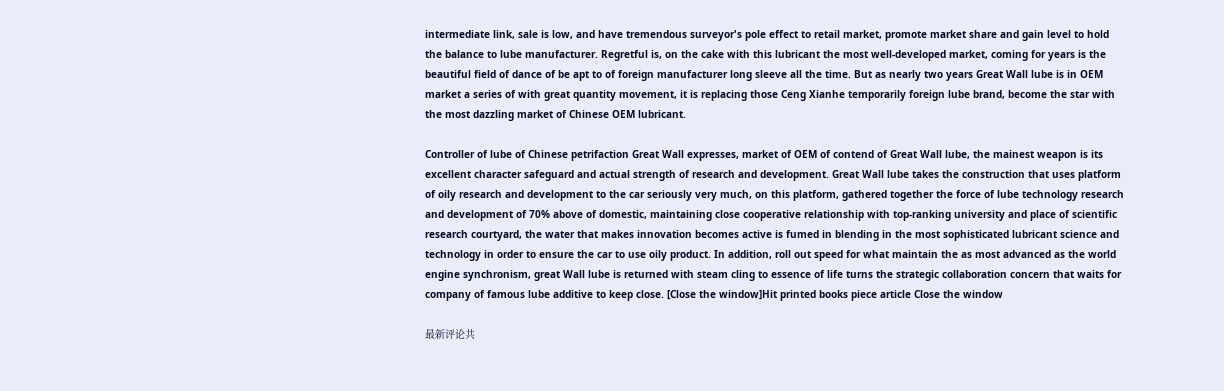intermediate link, sale is low, and have tremendous surveyor's pole effect to retail market, promote market share and gain level to hold the balance to lube manufacturer. Regretful is, on the cake with this lubricant the most well-developed market, coming for years is the beautiful field of dance of be apt to of foreign manufacturer long sleeve all the time. But as nearly two years Great Wall lube is in OEM market a series of with great quantity movement, it is replacing those Ceng Xianhe temporarily foreign lube brand, become the star with the most dazzling market of Chinese OEM lubricant.

Controller of lube of Chinese petrifaction Great Wall expresses, market of OEM of contend of Great Wall lube, the mainest weapon is its excellent character safeguard and actual strength of research and development. Great Wall lube takes the construction that uses platform of oily research and development to the car seriously very much, on this platform, gathered together the force of lube technology research and development of 70% above of domestic, maintaining close cooperative relationship with top-ranking university and place of scientific research courtyard, the water that makes innovation becomes active is fumed in blending in the most sophisticated lubricant science and technology in order to ensure the car to use oily product. In addition, roll out speed for what maintain the as most advanced as the world engine synchronism, great Wall lube is returned with steam cling to essence of life turns the strategic collaboration concern that waits for company of famous lube additive to keep close. [Close the window]Hit printed books piece article Close the window

最新评论共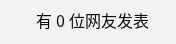有 0 位网友发表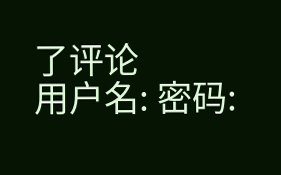了评论
用户名: 密码: